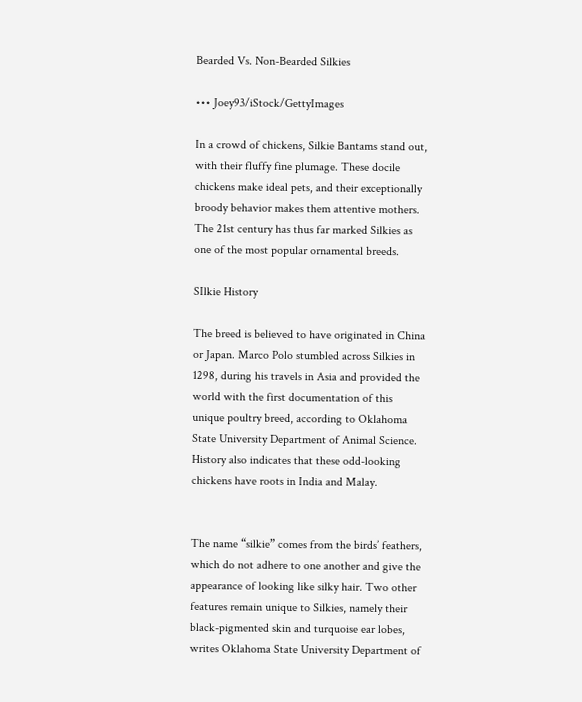Bearded Vs. Non-Bearded Silkies

••• Joey93/iStock/GettyImages

In a crowd of chickens, Silkie Bantams stand out, with their fluffy fine plumage. These docile chickens make ideal pets, and their exceptionally broody behavior makes them attentive mothers. The 21st century has thus far marked Silkies as one of the most popular ornamental breeds.

SIlkie History

The breed is believed to have originated in China or Japan. Marco Polo stumbled across Silkies in 1298, during his travels in Asia and provided the world with the first documentation of this unique poultry breed, according to Oklahoma State University Department of Animal Science. History also indicates that these odd-looking chickens have roots in India and Malay.


The name “silkie” comes from the birds’ feathers, which do not adhere to one another and give the appearance of looking like silky hair. Two other features remain unique to Silkies, namely their black-pigmented skin and turquoise ear lobes, writes Oklahoma State University Department of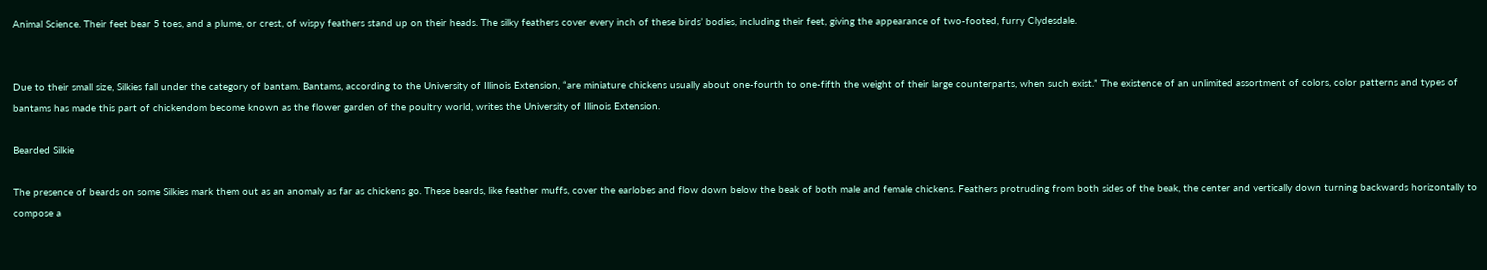Animal Science. Their feet bear 5 toes, and a plume, or crest, of wispy feathers stand up on their heads. The silky feathers cover every inch of these birds’ bodies, including their feet, giving the appearance of two-footed, furry Clydesdale.


Due to their small size, Silkies fall under the category of bantam. Bantams, according to the University of Illinois Extension, “are miniature chickens usually about one-fourth to one-fifth the weight of their large counterparts, when such exist.” The existence of an unlimited assortment of colors, color patterns and types of bantams has made this part of chickendom become known as the flower garden of the poultry world, writes the University of Illinois Extension.

Bearded Silkie

The presence of beards on some Silkies mark them out as an anomaly as far as chickens go. These beards, like feather muffs, cover the earlobes and flow down below the beak of both male and female chickens. Feathers protruding from both sides of the beak, the center and vertically down turning backwards horizontally to compose a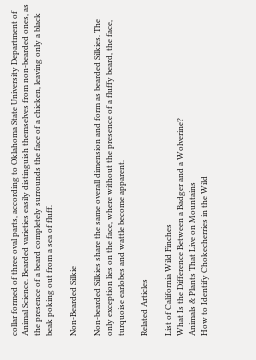collar formed of three oval parts, according to Oklahoma State University Department of Animal Science. Bearded varieties easily distinguish themselves from non-bearded ones, as the presence of a beard completely surrounds the face of a chicken, leaving only a black beak poking out from a sea of fluff.

Non-Bearded Silkie

Non-bearded Silkies share the same overall dimension and form as bearded Silkies. The only exception lies on the face, where without the presence of a fluffy beard, the face, turquoise earlobes and wattle become apparent.

Related Articles

List of California Wild Finches
What Is the Difference Between a Badger and a Wolverine?
Animals & Plants That Live on Mountains
How to Identify Chokecherries in the Wild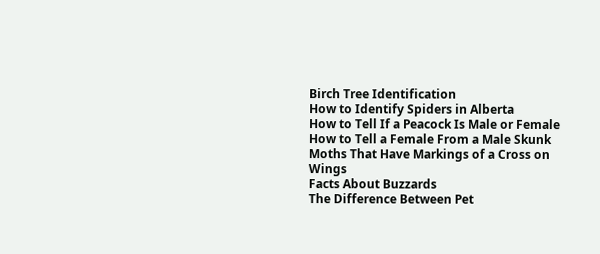Birch Tree Identification
How to Identify Spiders in Alberta
How to Tell If a Peacock Is Male or Female
How to Tell a Female From a Male Skunk
Moths That Have Markings of a Cross on Wings
Facts About Buzzards
The Difference Between Pet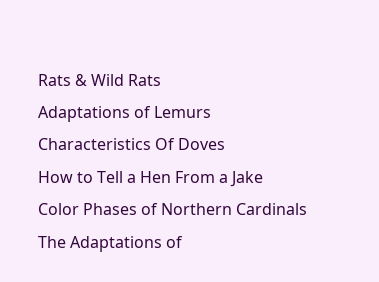Rats & Wild Rats
Adaptations of Lemurs
Characteristics Of Doves
How to Tell a Hen From a Jake
Color Phases of Northern Cardinals
The Adaptations of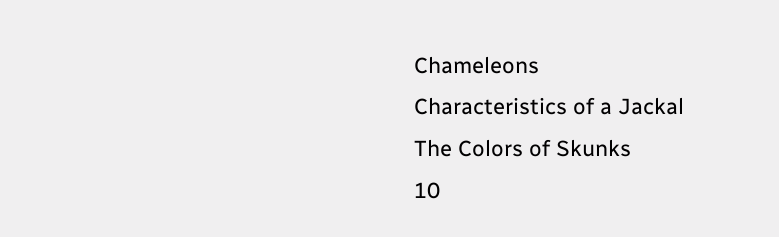Chameleons
Characteristics of a Jackal
The Colors of Skunks
10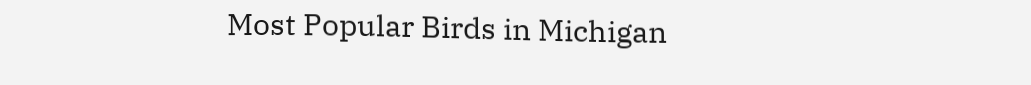Most Popular Birds in Michigan